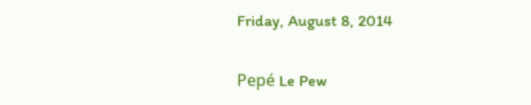Friday, August 8, 2014

Pepé Le Pew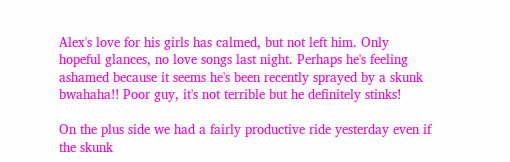Alex's love for his girls has calmed, but not left him. Only hopeful glances, no love songs last night. Perhaps he's feeling ashamed because it seems he's been recently sprayed by a skunk bwahaha!! Poor guy, it's not terrible but he definitely stinks!

On the plus side we had a fairly productive ride yesterday even if the skunk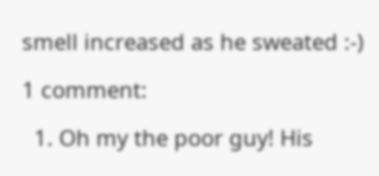smell increased as he sweated :-)

1 comment:

  1. Oh my the poor guy! His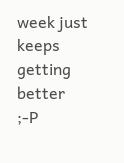week just keeps getting better ;-P